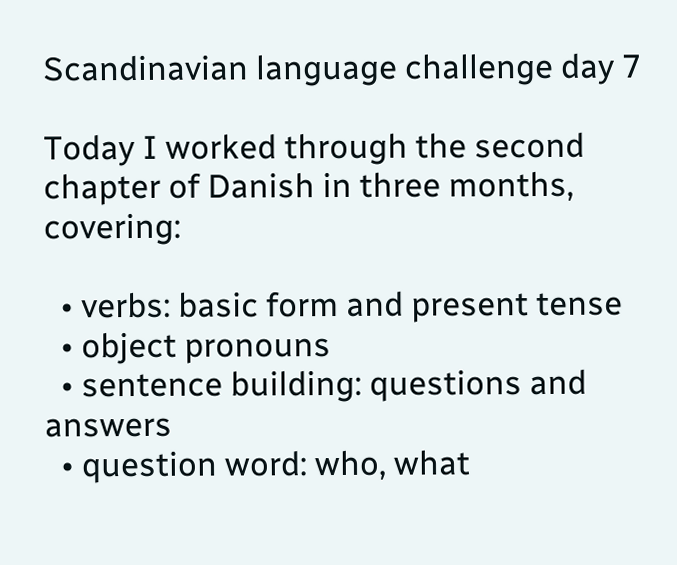Scandinavian language challenge day 7

Today I worked through the second chapter of Danish in three months, covering:

  • verbs: basic form and present tense
  • object pronouns
  • sentence building: questions and answers
  • question word: who, what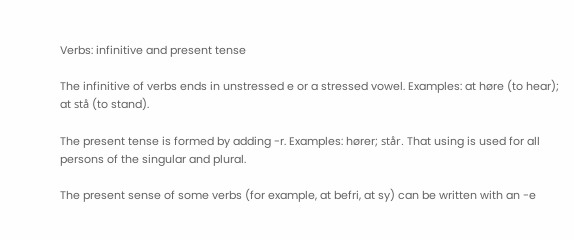Verbs: infinitive and present tense

The infinitive of verbs ends in unstressed e or a stressed vowel. Examples: at høre (to hear); at stå (to stand).

The present tense is formed by adding -r. Examples: hører; står. That using is used for all persons of the singular and plural.

The present sense of some verbs (for example, at befri, at sy) can be written with an -e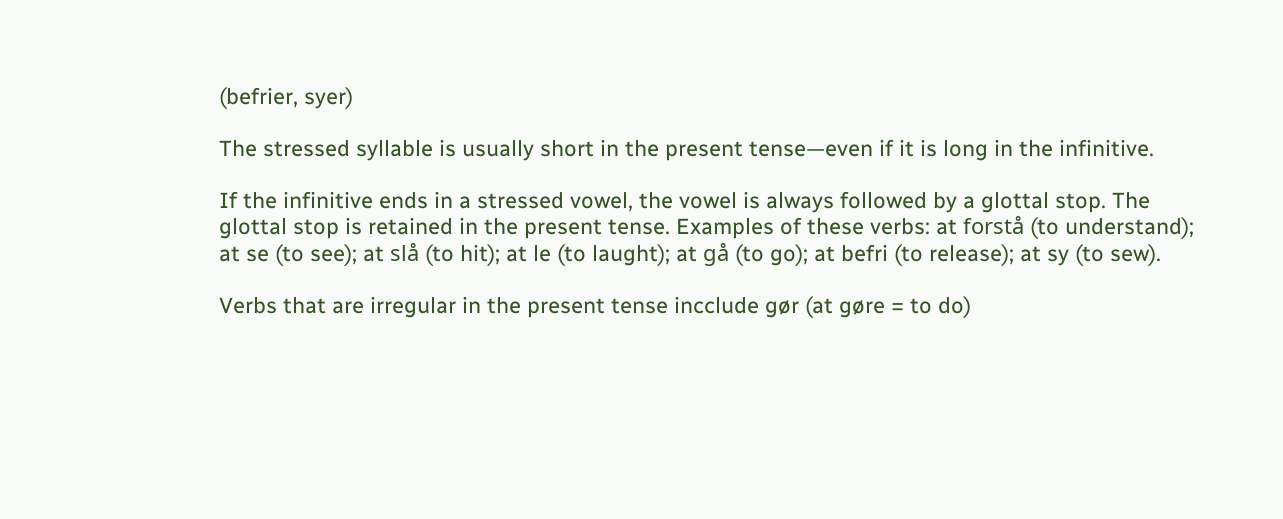(befrier, syer)

The stressed syllable is usually short in the present tense—even if it is long in the infinitive.

If the infinitive ends in a stressed vowel, the vowel is always followed by a glottal stop. The glottal stop is retained in the present tense. Examples of these verbs: at forstå (to understand); at se (to see); at slå (to hit); at le (to laught); at gå (to go); at befri (to release); at sy (to sew).

Verbs that are irregular in the present tense incclude gør (at gøre = to do)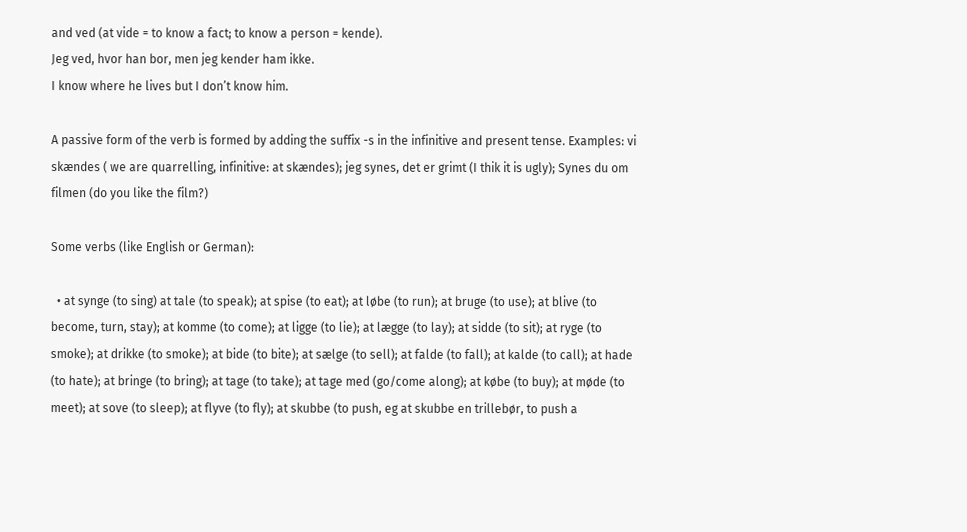and ved (at vide = to know a fact; to know a person = kende).
Jeg ved, hvor han bor, men jeg kender ham ikke.
I know where he lives but I don’t know him.

A passive form of the verb is formed by adding the suffix -s in the infinitive and present tense. Examples: vi skændes ( we are quarrelling, infinitive: at skændes); jeg synes, det er grimt (I thik it is ugly); Synes du om filmen (do you like the film?)

Some verbs (like English or German):

  • at synge (to sing) at tale (to speak); at spise (to eat); at løbe (to run); at bruge (to use); at blive (to become, turn, stay); at komme (to come); at ligge (to lie); at lægge (to lay); at sidde (to sit); at ryge (to smoke); at drikke (to smoke); at bide (to bite); at sælge (to sell); at falde (to fall); at kalde (to call); at hade (to hate); at bringe (to bring); at tage (to take); at tage med (go/come along); at købe (to buy); at møde (to meet); at sove (to sleep); at flyve (to fly); at skubbe (to push, eg at skubbe en trillebør, to push a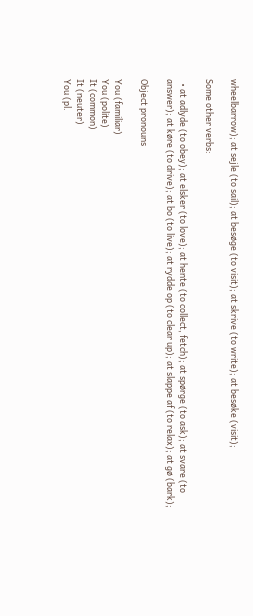wheelbarrow); at sejle (to sail); at besøge (to visit); at skrive (to write); at besøke (visit);

Some other verbs:

  • at adlyde (to obey); at elsker (to love); at hente (to collect, fetch); at spørge (to ask); at svare (to answer); at køre (to drive); at bo (to live); at rydde op (to clear up); at slappe af (to relax); at gø (bark);

Object pronouns

You (familiar)
You (polite)
It (common)
It (neuter)
You (pl.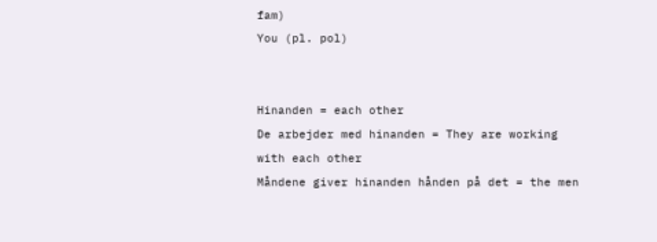fam)
You (pl. pol)


Hinanden = each other
De arbejder med hinanden = They are working with each other
Måndene giver hinanden hånden på det = the men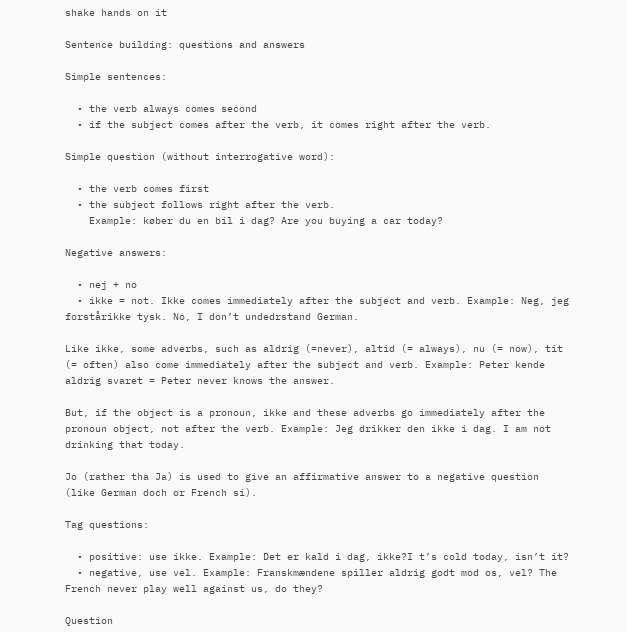shake hands on it

Sentence building: questions and answers

Simple sentences:

  • the verb always comes second
  • if the subject comes after the verb, it comes right after the verb.

Simple question (without interrogative word):

  • the verb comes first
  • the subject follows right after the verb.
    Example: køber du en bil i dag? Are you buying a car today?

Negative answers:

  • nej + no
  • ikke = not. Ikke comes immediately after the subject and verb. Example: Neg, jeg forstårikke tysk. No, I don’t undedrstand German.

Like ikke, some adverbs, such as aldrig (=never), altid (= always), nu (= now), tit (= often) also come immediately after the subject and verb. Example: Peter kende aldrig svaret = Peter never knows the answer.

But, if the object is a pronoun, ikke and these adverbs go immediately after the pronoun object, not after the verb. Example: Jeg drikker den ikke i dag. I am not drinking that today.

Jo (rather tha Ja) is used to give an affirmative answer to a negative question (like German doch or French si).

Tag questions:

  • positive: use ikke. Example: Det er kald i dag, ikke?I t’s cold today, isn’t it?
  • negative, use vel. Example: Franskmændene spiller aldrig godt mod os, vel? The French never play well against us, do they?

Question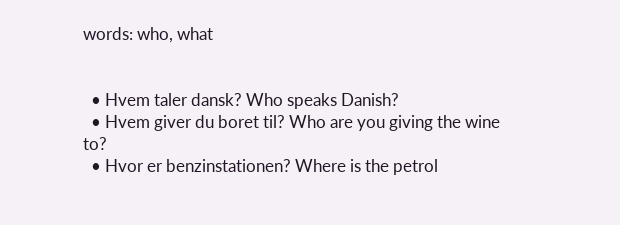words: who, what


  • Hvem taler dansk? Who speaks Danish?
  • Hvem giver du boret til? Who are you giving the wine to?
  • Hvor er benzinstationen? Where is the petrol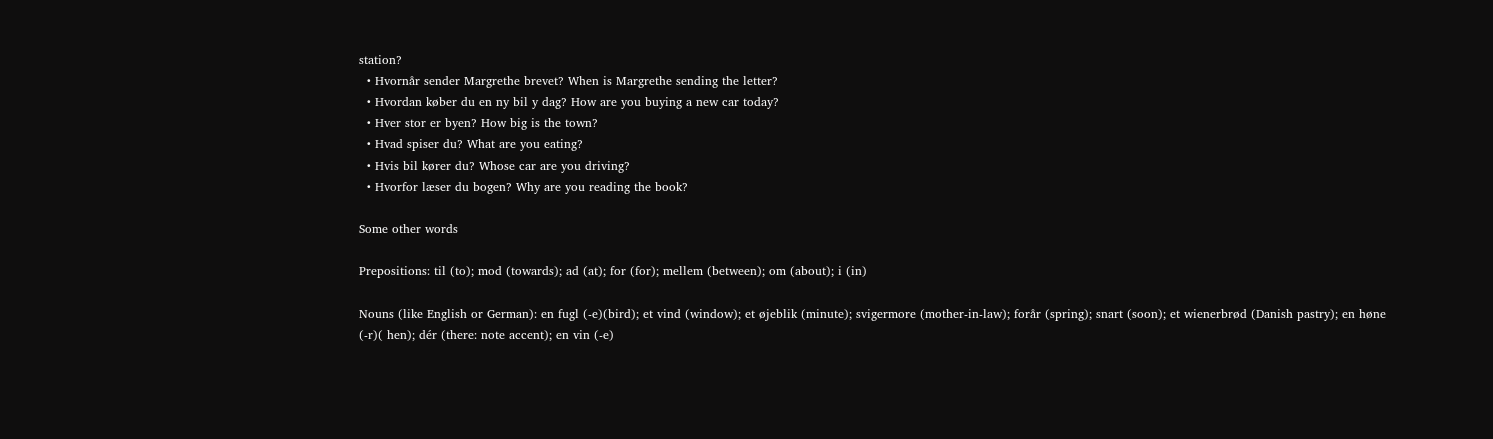station?
  • Hvornår sender Margrethe brevet? When is Margrethe sending the letter?
  • Hvordan køber du en ny bil y dag? How are you buying a new car today?
  • Hver stor er byen? How big is the town?
  • Hvad spiser du? What are you eating?
  • Hvis bil kører du? Whose car are you driving?
  • Hvorfor læser du bogen? Why are you reading the book?

Some other words

Prepositions: til (to); mod (towards); ad (at); for (for); mellem (between); om (about); i (in)

Nouns (like English or German): en fugl (-e)(bird); et vind (window); et øjeblik (minute); svigermore (mother-in-law); forår (spring); snart (soon); et wienerbrød (Danish pastry); en høne (-r)( hen); dér (there: note accent); en vin (-e)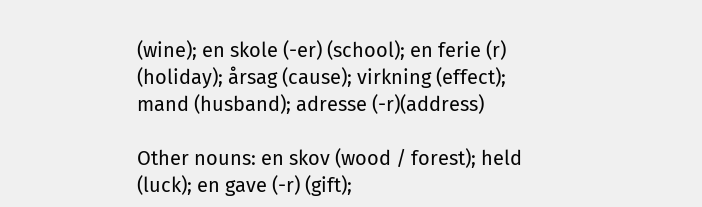(wine); en skole (-er) (school); en ferie (r) (holiday); årsag (cause); virkning (effect); mand (husband); adresse (-r)(address)

Other nouns: en skov (wood / forest); held (luck); en gave (-r) (gift);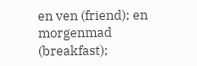en ven (friend); en morgenmad (breakfast);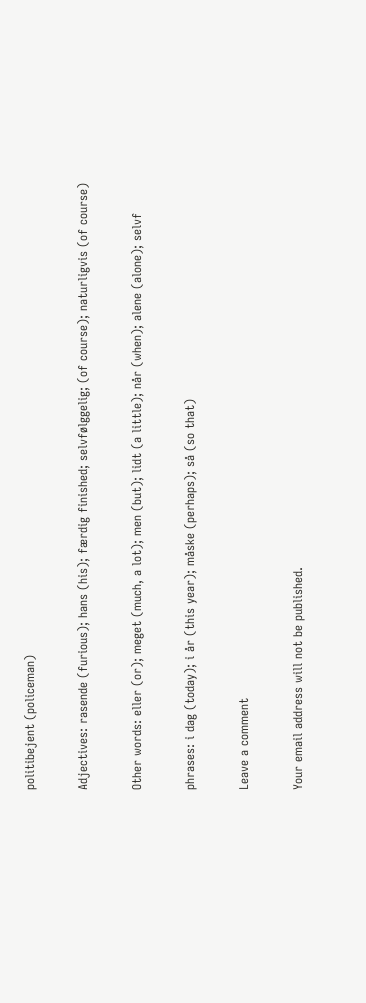politibejent (policeman)

Adjectives: rasende (furious); hans (his); færdig finished; selvfølggelig; (of course); naturligvis (of course)

Other words: eller (or); meget (much, a lot); men (but); lidt (a little); når (when); alene (alone); selvf

phrases: i dag (today); i år (this year); måske (perhaps); så (so that)

Leave a comment

Your email address will not be published.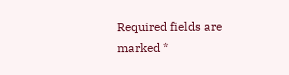Required fields are marked *